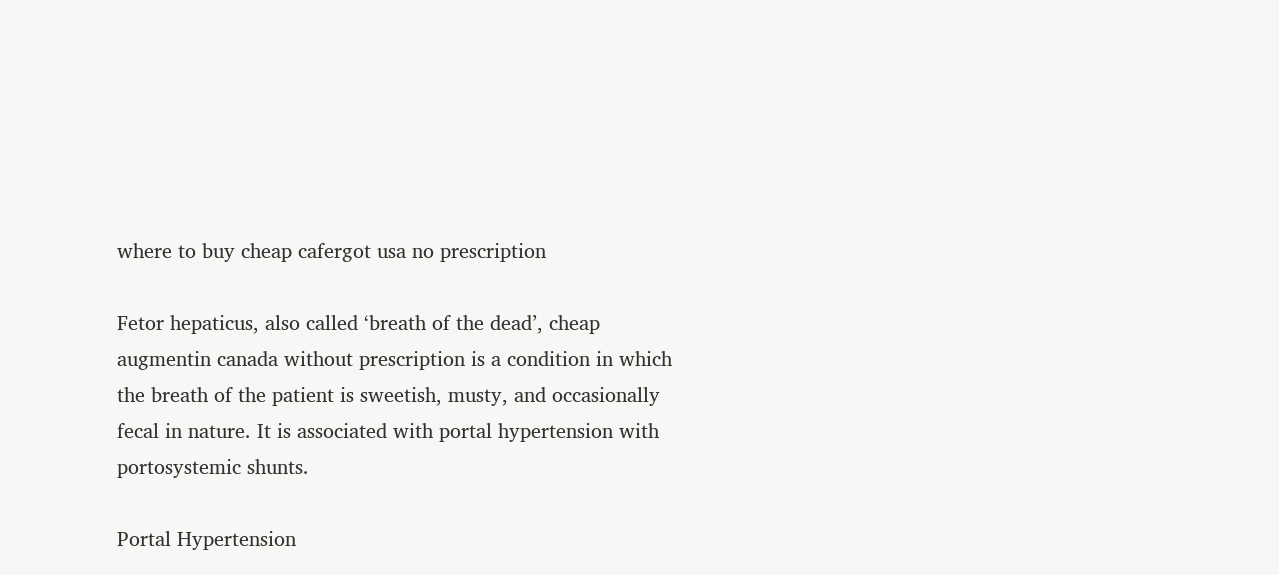where to buy cheap cafergot usa no prescription

Fetor hepaticus, also called ‘breath of the dead’, cheap augmentin canada without prescription is a condition in which the breath of the patient is sweetish, musty, and occasionally fecal in nature. It is associated with portal hypertension with portosystemic shunts.

Portal Hypertension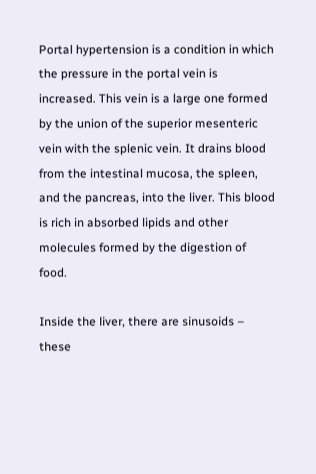Portal hypertension is a condition in which the pressure in the portal vein is increased. This vein is a large one formed by the union of the superior mesenteric vein with the splenic vein. It drains blood from the intestinal mucosa, the spleen, and the pancreas, into the liver. This blood is rich in absorbed lipids and other molecules formed by the digestion of food.

Inside the liver, there are sinusoids – these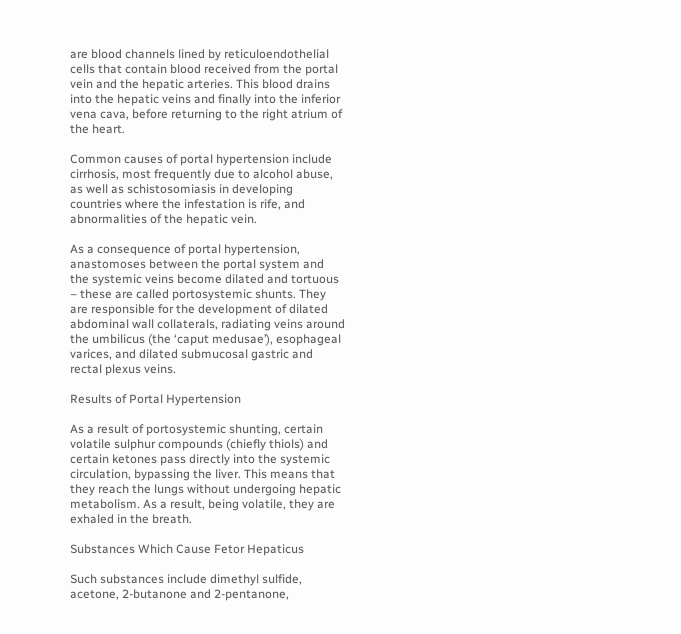are blood channels lined by reticuloendothelial cells that contain blood received from the portal vein and the hepatic arteries. This blood drains into the hepatic veins and finally into the inferior vena cava, before returning to the right atrium of the heart.

Common causes of portal hypertension include cirrhosis, most frequently due to alcohol abuse, as well as schistosomiasis in developing countries where the infestation is rife, and abnormalities of the hepatic vein.

As a consequence of portal hypertension, anastomoses between the portal system and the systemic veins become dilated and tortuous – these are called portosystemic shunts. They are responsible for the development of dilated abdominal wall collaterals, radiating veins around the umbilicus (the ‘caput medusae’), esophageal varices, and dilated submucosal gastric and rectal plexus veins.

Results of Portal Hypertension

As a result of portosystemic shunting, certain volatile sulphur compounds (chiefly thiols) and certain ketones pass directly into the systemic circulation, bypassing the liver. This means that they reach the lungs without undergoing hepatic metabolism. As a result, being volatile, they are exhaled in the breath.

Substances Which Cause Fetor Hepaticus

Such substances include dimethyl sulfide, acetone, 2-butanone and 2-pentanone,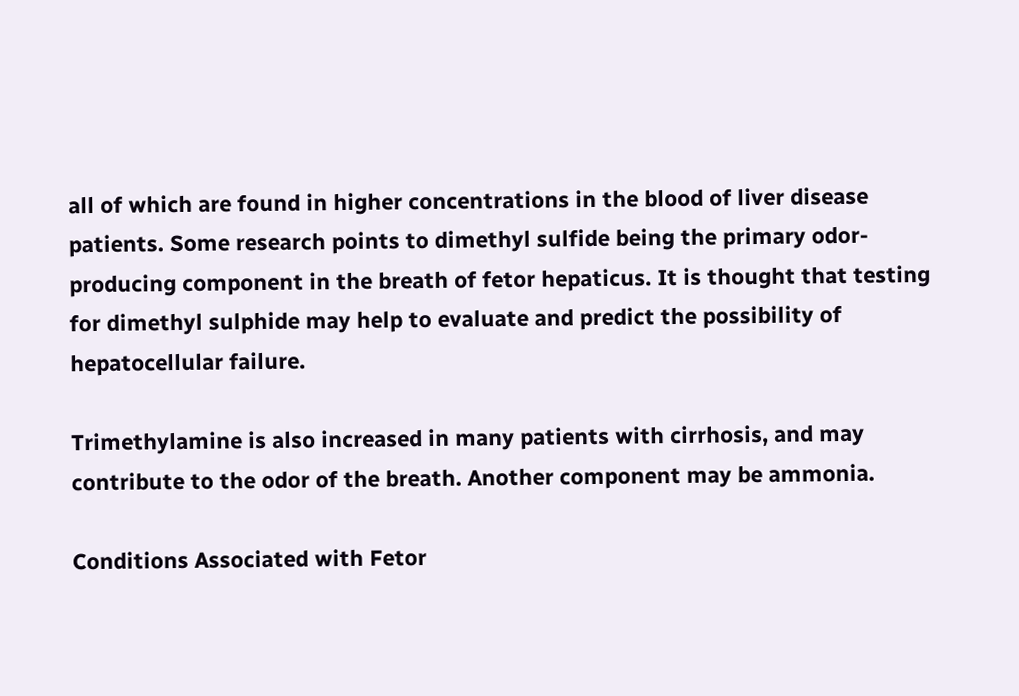all of which are found in higher concentrations in the blood of liver disease patients. Some research points to dimethyl sulfide being the primary odor-producing component in the breath of fetor hepaticus. It is thought that testing for dimethyl sulphide may help to evaluate and predict the possibility of hepatocellular failure.

Trimethylamine is also increased in many patients with cirrhosis, and may contribute to the odor of the breath. Another component may be ammonia.

Conditions Associated with Fetor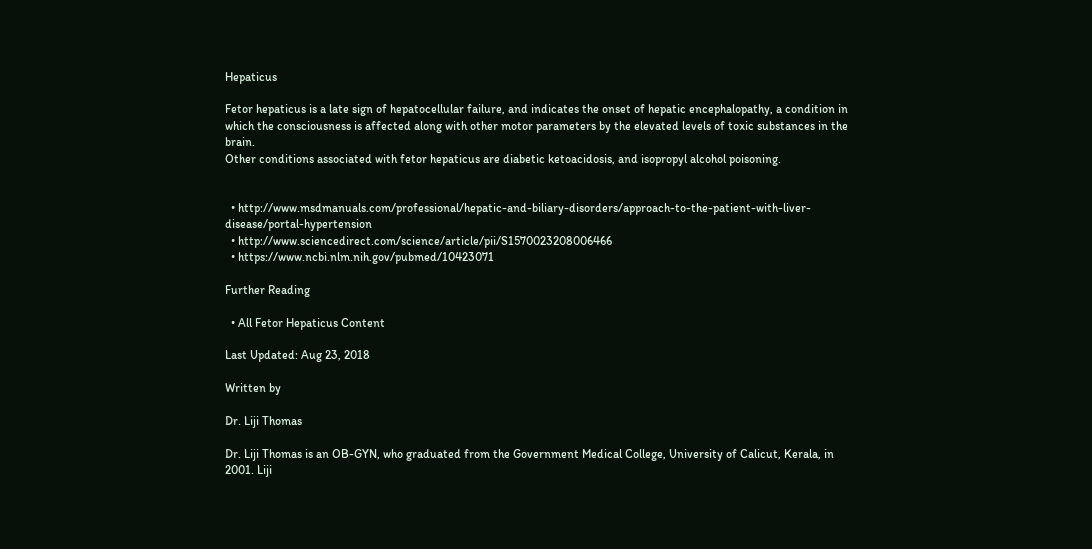Hepaticus

Fetor hepaticus is a late sign of hepatocellular failure, and indicates the onset of hepatic encephalopathy, a condition in which the consciousness is affected along with other motor parameters by the elevated levels of toxic substances in the brain.
Other conditions associated with fetor hepaticus are diabetic ketoacidosis, and isopropyl alcohol poisoning.


  • http://www.msdmanuals.com/professional/hepatic-and-biliary-disorders/approach-to-the-patient-with-liver-disease/portal-hypertension
  • http://www.sciencedirect.com/science/article/pii/S1570023208006466
  • https://www.ncbi.nlm.nih.gov/pubmed/10423071

Further Reading

  • All Fetor Hepaticus Content

Last Updated: Aug 23, 2018

Written by

Dr. Liji Thomas

Dr. Liji Thomas is an OB-GYN, who graduated from the Government Medical College, University of Calicut, Kerala, in 2001. Liji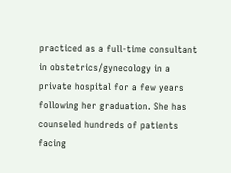practiced as a full-time consultant in obstetrics/gynecology in a private hospital for a few years following her graduation. She has counseled hundreds of patients facing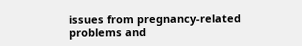issues from pregnancy-related problems and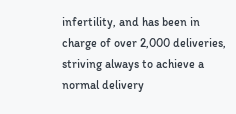infertility, and has been in charge of over 2,000 deliveries, striving always to achieve a normal delivery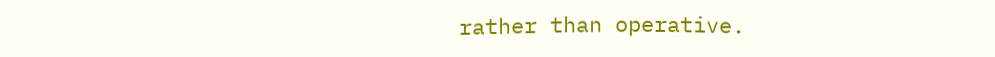rather than operative.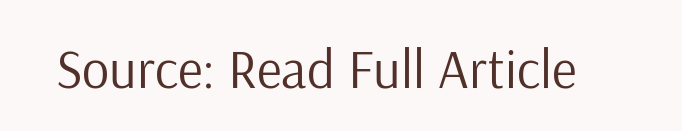Source: Read Full Article